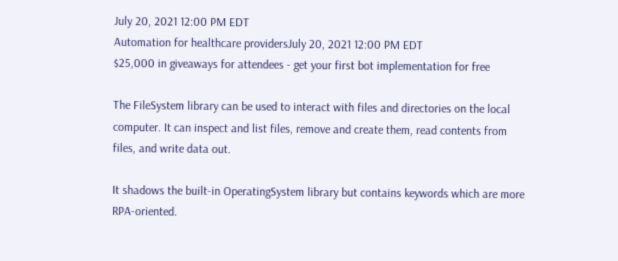July 20, 2021 12:00 PM EDT
Automation for healthcare providersJuly 20, 2021 12:00 PM EDT
$25,000 in giveaways for attendees - get your first bot implementation for free

The FileSystem library can be used to interact with files and directories on the local computer. It can inspect and list files, remove and create them, read contents from files, and write data out.

It shadows the built-in OperatingSystem library but contains keywords which are more RPA-oriented.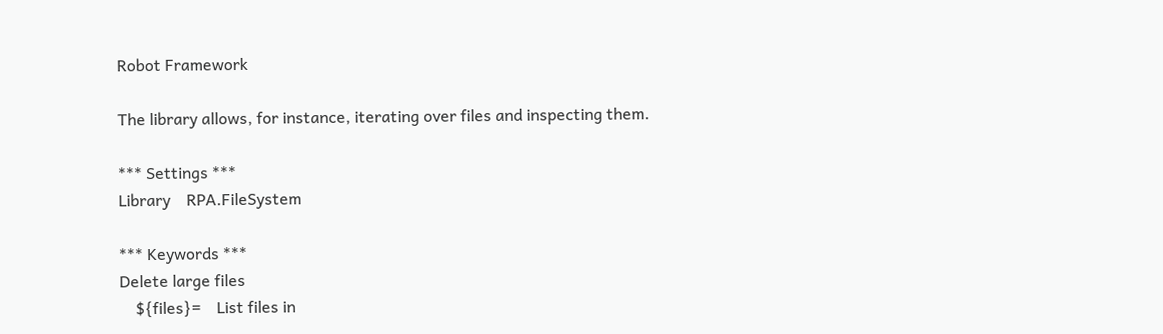Robot Framework

The library allows, for instance, iterating over files and inspecting them.

*** Settings ***
Library    RPA.FileSystem

*** Keywords ***
Delete large files
    ${files}=    List files in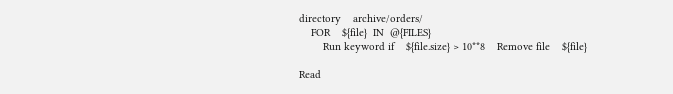directory    archive/orders/
    FOR    ${file}  IN  @{FILES}
        Run keyword if    ${file.size} > 10**8    Remove file    ${file}

Read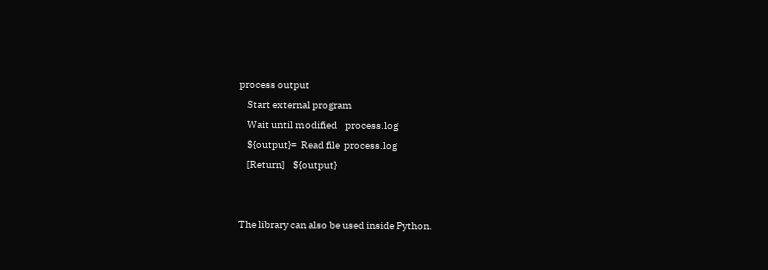process output
    Start external program
    Wait until modified    process.log
    ${output}=  Read file  process.log
    [Return]    ${output}


The library can also be used inside Python.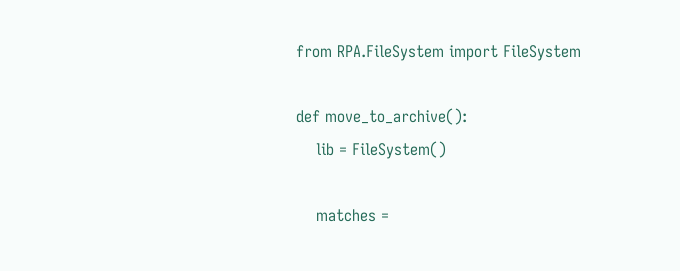from RPA.FileSystem import FileSystem

def move_to_archive():
    lib = FileSystem()

    matches =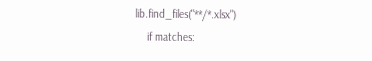lib.find_files("**/*.xlsx")
    if matches: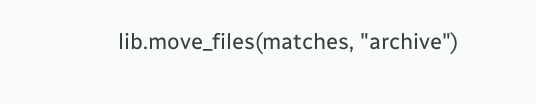lib.move_files(matches, "archive")